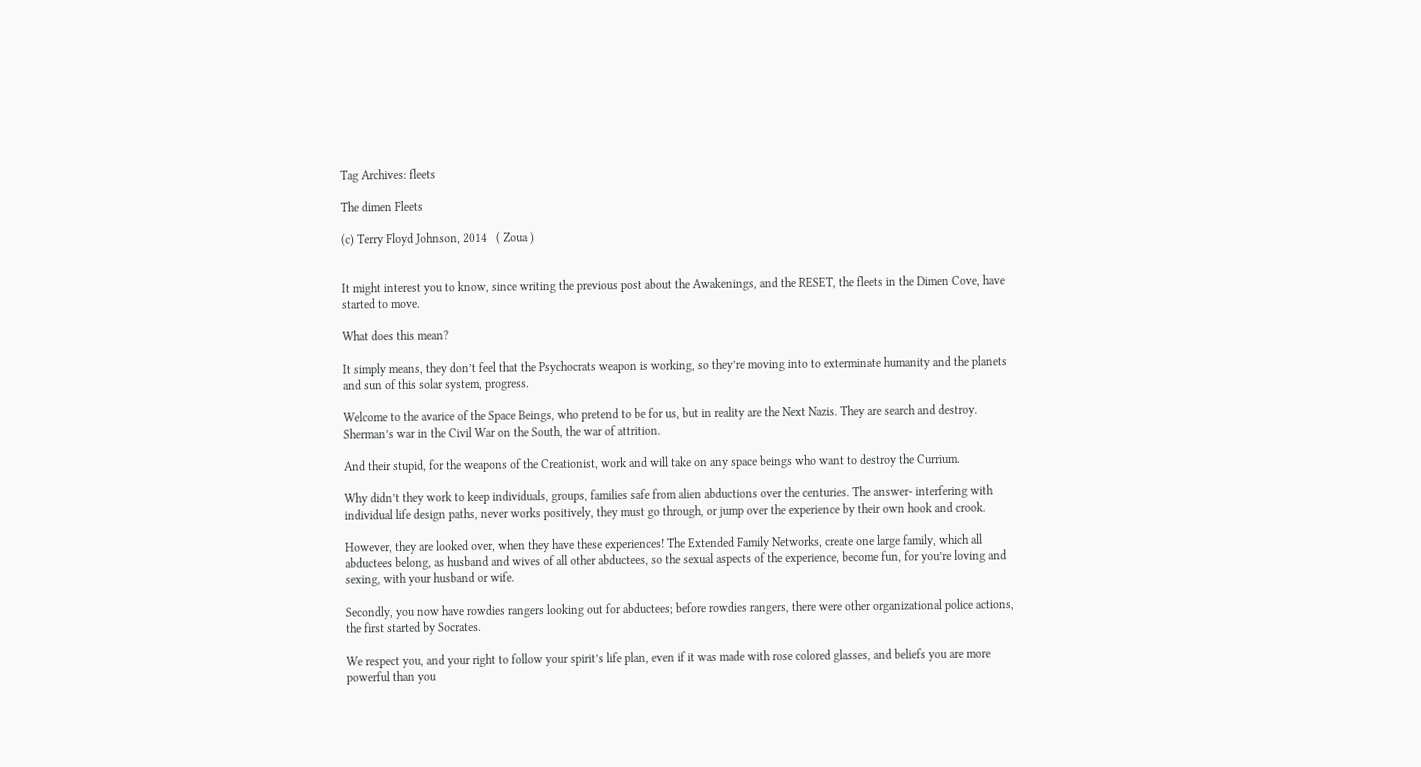Tag Archives: fleets

The dimen Fleets

(c) Terry Floyd Johnson, 2014   ( Zoua )


It might interest you to know, since writing the previous post about the Awakenings, and the RESET, the fleets in the Dimen Cove, have started to move.

What does this mean?

It simply means, they don’t feel that the Psychocrats weapon is working, so they’re moving into to exterminate humanity and the planets and sun of this solar system, progress.

Welcome to the avarice of the Space Beings, who pretend to be for us, but in reality are the Next Nazis. They are search and destroy. Sherman’s war in the Civil War on the South, the war of attrition.

And their stupid, for the weapons of the Creationist, work and will take on any space beings who want to destroy the Currium.

Why didn’t they work to keep individuals, groups, families safe from alien abductions over the centuries. The answer- interfering with individual life design paths, never works positively, they must go through, or jump over the experience by their own hook and crook.

However, they are looked over, when they have these experiences! The Extended Family Networks, create one large family, which all abductees belong, as husband and wives of all other abductees, so the sexual aspects of the experience, become fun, for you’re loving and sexing, with your husband or wife.

Secondly, you now have rowdies rangers looking out for abductees; before rowdies rangers, there were other organizational police actions, the first started by Socrates.

We respect you, and your right to follow your spirit’s life plan, even if it was made with rose colored glasses, and beliefs you are more powerful than you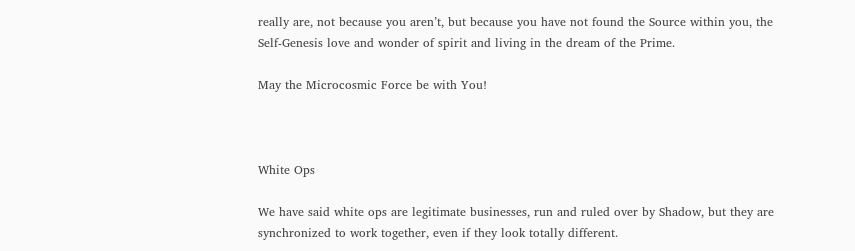really are, not because you aren’t, but because you have not found the Source within you, the Self-Genesis love and wonder of spirit and living in the dream of the Prime.

May the Microcosmic Force be with You!



White Ops

We have said white ops are legitimate businesses, run and ruled over by Shadow, but they are synchronized to work together, even if they look totally different.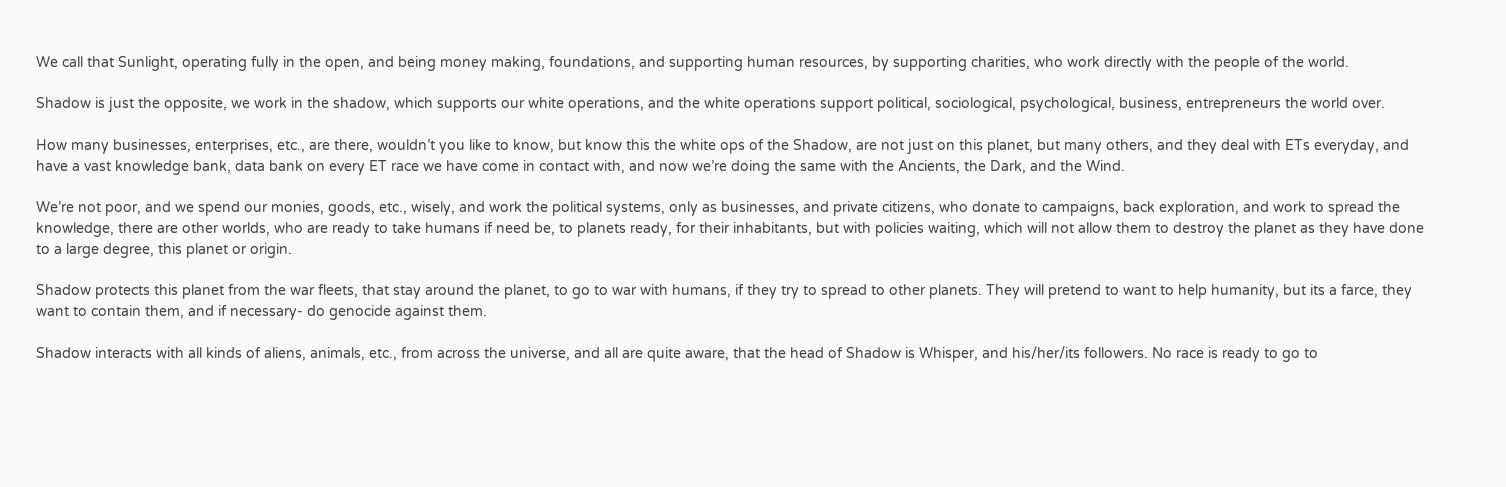We call that Sunlight, operating fully in the open, and being money making, foundations, and supporting human resources, by supporting charities, who work directly with the people of the world.

Shadow is just the opposite, we work in the shadow, which supports our white operations, and the white operations support political, sociological, psychological, business, entrepreneurs the world over.

How many businesses, enterprises, etc., are there, wouldn’t you like to know, but know this the white ops of the Shadow, are not just on this planet, but many others, and they deal with ETs everyday, and have a vast knowledge bank, data bank on every ET race we have come in contact with, and now we’re doing the same with the Ancients, the Dark, and the Wind.

We’re not poor, and we spend our monies, goods, etc., wisely, and work the political systems, only as businesses, and private citizens, who donate to campaigns, back exploration, and work to spread the knowledge, there are other worlds, who are ready to take humans if need be, to planets ready, for their inhabitants, but with policies waiting, which will not allow them to destroy the planet as they have done to a large degree, this planet or origin.

Shadow protects this planet from the war fleets, that stay around the planet, to go to war with humans, if they try to spread to other planets. They will pretend to want to help humanity, but its a farce, they want to contain them, and if necessary- do genocide against them.

Shadow interacts with all kinds of aliens, animals, etc., from across the universe, and all are quite aware, that the head of Shadow is Whisper, and his/her/its followers. No race is ready to go to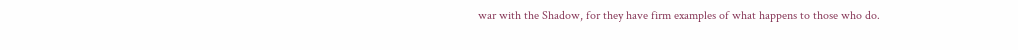war with the Shadow, for they have firm examples of what happens to those who do.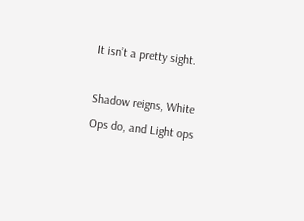It isn’t a pretty sight.

Shadow reigns, White Ops do, and Light ops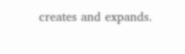creates and expands.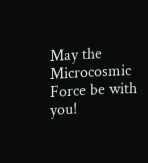May the Microcosmic Force be with you!